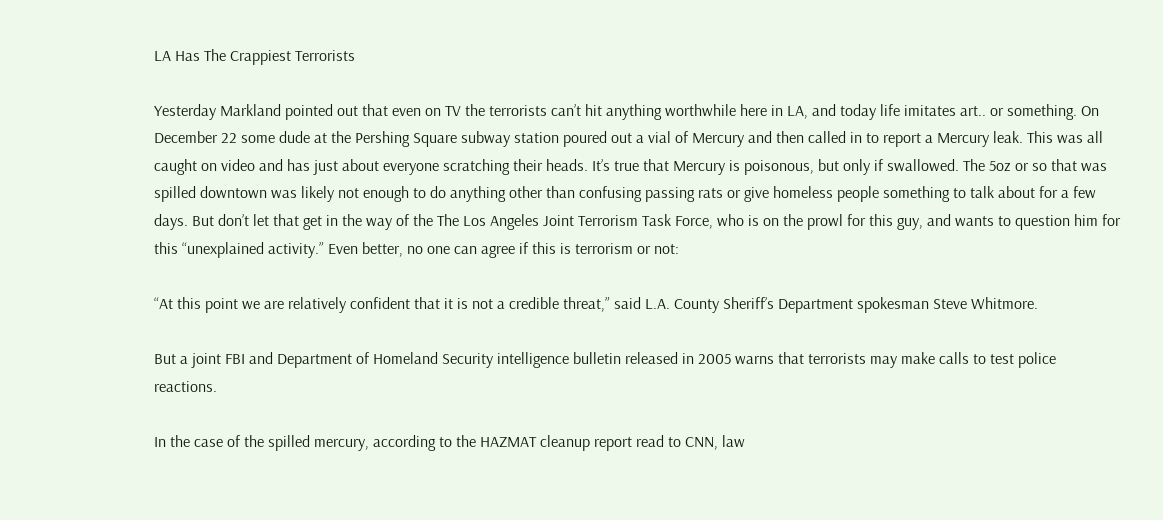LA Has The Crappiest Terrorists

Yesterday Markland pointed out that even on TV the terrorists can’t hit anything worthwhile here in LA, and today life imitates art.. or something. On December 22 some dude at the Pershing Square subway station poured out a vial of Mercury and then called in to report a Mercury leak. This was all caught on video and has just about everyone scratching their heads. It’s true that Mercury is poisonous, but only if swallowed. The 5oz or so that was spilled downtown was likely not enough to do anything other than confusing passing rats or give homeless people something to talk about for a few days. But don’t let that get in the way of the The Los Angeles Joint Terrorism Task Force, who is on the prowl for this guy, and wants to question him for this “unexplained activity.” Even better, no one can agree if this is terrorism or not:

“At this point we are relatively confident that it is not a credible threat,” said L.A. County Sheriff’s Department spokesman Steve Whitmore.

But a joint FBI and Department of Homeland Security intelligence bulletin released in 2005 warns that terrorists may make calls to test police reactions.

In the case of the spilled mercury, according to the HAZMAT cleanup report read to CNN, law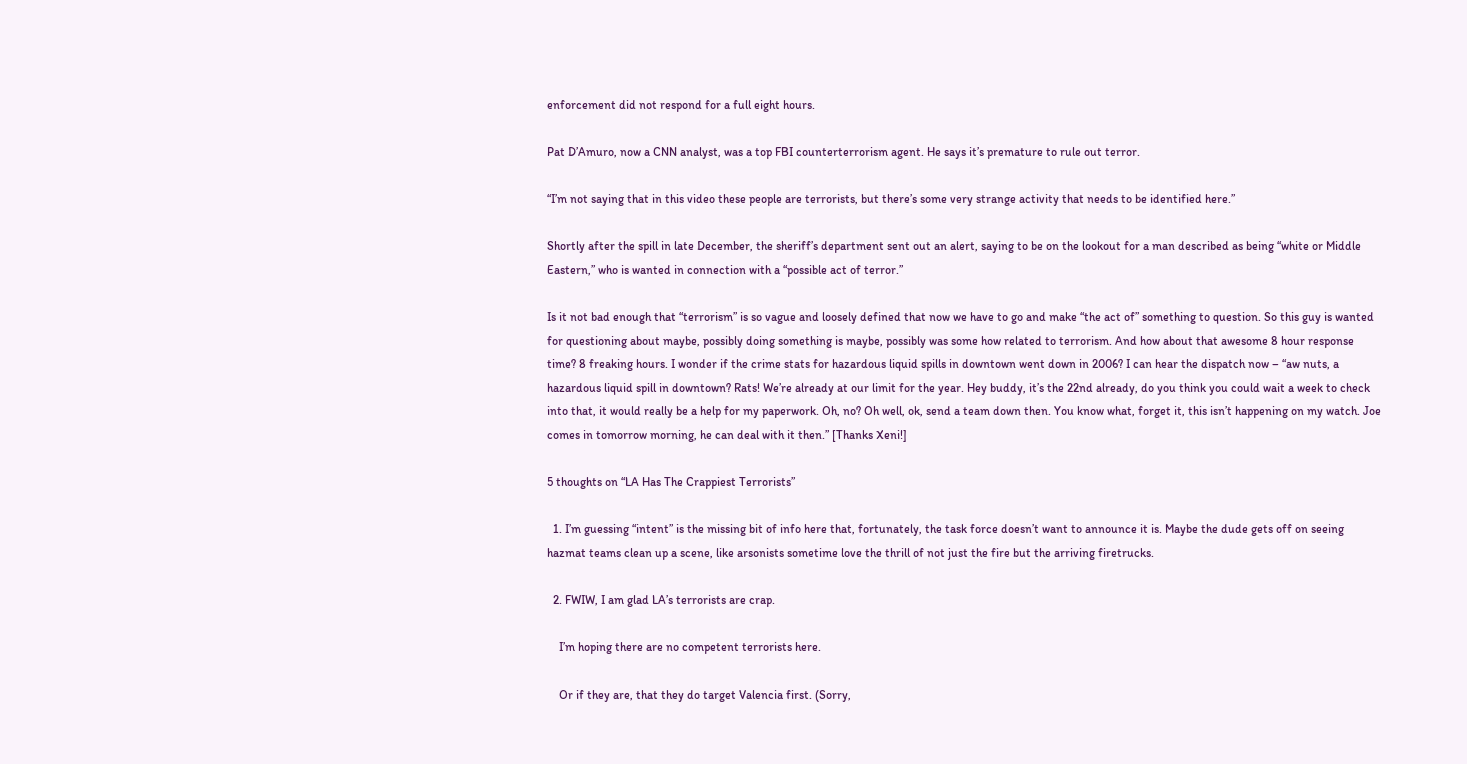enforcement did not respond for a full eight hours.

Pat D’Amuro, now a CNN analyst, was a top FBI counterterrorism agent. He says it’s premature to rule out terror.

“I’m not saying that in this video these people are terrorists, but there’s some very strange activity that needs to be identified here.”

Shortly after the spill in late December, the sheriff’s department sent out an alert, saying to be on the lookout for a man described as being “white or Middle Eastern,” who is wanted in connection with a “possible act of terror.”

Is it not bad enough that “terrorism” is so vague and loosely defined that now we have to go and make “the act of” something to question. So this guy is wanted for questioning about maybe, possibly doing something is maybe, possibly was some how related to terrorism. And how about that awesome 8 hour response time? 8 freaking hours. I wonder if the crime stats for hazardous liquid spills in downtown went down in 2006? I can hear the dispatch now – “aw nuts, a hazardous liquid spill in downtown? Rats! We’re already at our limit for the year. Hey buddy, it’s the 22nd already, do you think you could wait a week to check into that, it would really be a help for my paperwork. Oh, no? Oh well, ok, send a team down then. You know what, forget it, this isn’t happening on my watch. Joe comes in tomorrow morning, he can deal with it then.” [Thanks Xeni!]

5 thoughts on “LA Has The Crappiest Terrorists”

  1. I’m guessing “intent” is the missing bit of info here that, fortunately, the task force doesn’t want to announce it is. Maybe the dude gets off on seeing hazmat teams clean up a scene, like arsonists sometime love the thrill of not just the fire but the arriving firetrucks.

  2. FWIW, I am glad LA’s terrorists are crap.

    I’m hoping there are no competent terrorists here.

    Or if they are, that they do target Valencia first. (Sorry,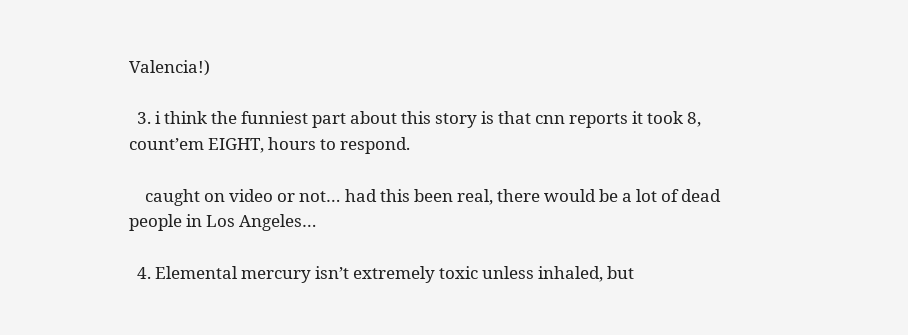Valencia!)

  3. i think the funniest part about this story is that cnn reports it took 8, count’em EIGHT, hours to respond.

    caught on video or not… had this been real, there would be a lot of dead people in Los Angeles…

  4. Elemental mercury isn’t extremely toxic unless inhaled, but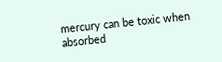mercury can be toxic when absorbed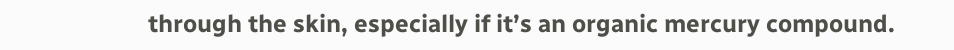through the skin, especially if it’s an organic mercury compound.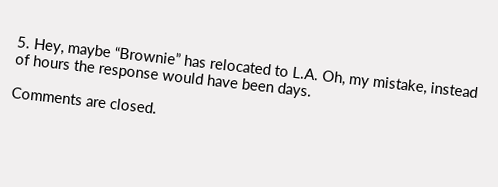5. Hey, maybe “Brownie” has relocated to L.A. Oh, my mistake, instead of hours the response would have been days.

Comments are closed.